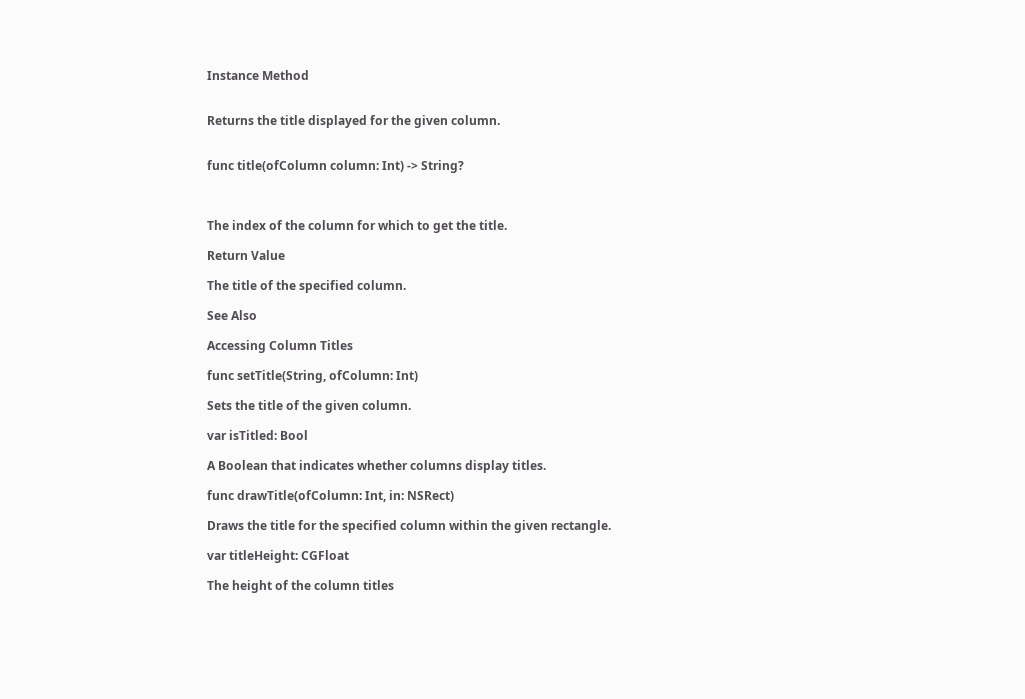Instance Method


Returns the title displayed for the given column.


func title(ofColumn column: Int) -> String?



The index of the column for which to get the title.

Return Value

The title of the specified column.

See Also

Accessing Column Titles

func setTitle(String, ofColumn: Int)

Sets the title of the given column.

var isTitled: Bool

A Boolean that indicates whether columns display titles.

func drawTitle(ofColumn: Int, in: NSRect)

Draws the title for the specified column within the given rectangle.

var titleHeight: CGFloat

The height of the column titles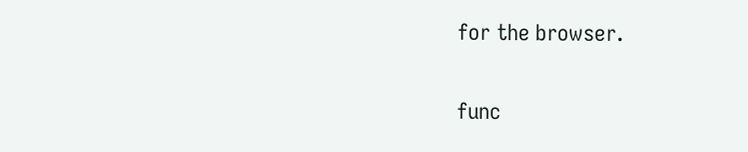for the browser.

func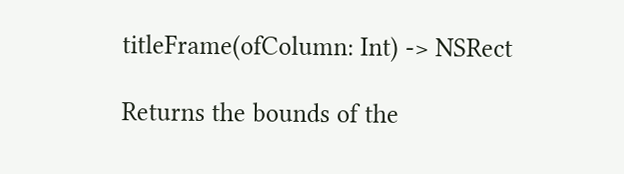titleFrame(ofColumn: Int) -> NSRect

Returns the bounds of the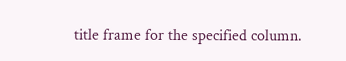title frame for the specified column.